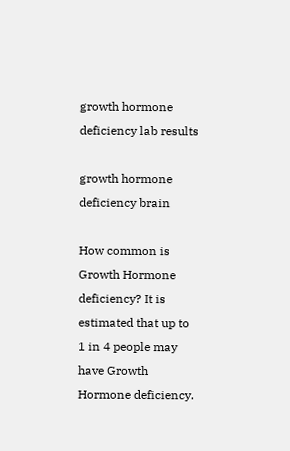growth hormone deficiency lab results

growth hormone deficiency brain

How common is Growth Hormone deficiency? It is estimated that up to 1 in 4 people may have Growth Hormone deficiency.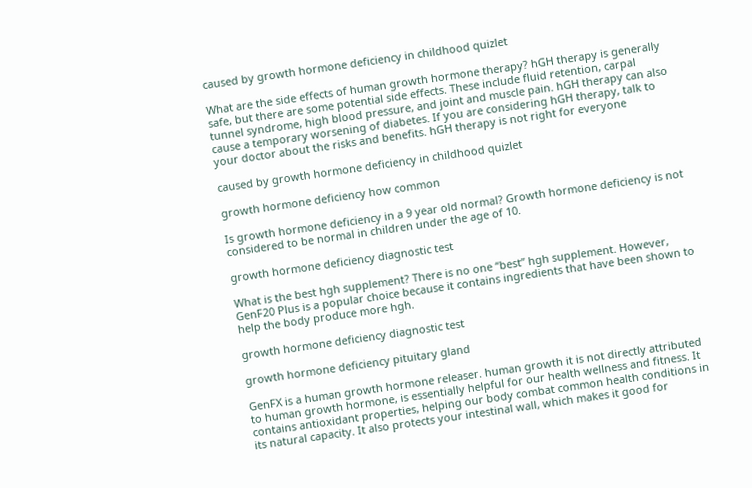caused by growth hormone deficiency in childhood quizlet

What are the side effects of human growth hormone therapy? hGH therapy is generally safe, but there are some potential side effects. These include fluid retention, carpal tunnel syndrome, high blood pressure, and joint and muscle pain. hGH therapy can also cause a temporary worsening of diabetes. If you are considering hGH therapy, talk to your doctor about the risks and benefits. hGH therapy is not right for everyone

caused by growth hormone deficiency in childhood quizlet

growth hormone deficiency how common

Is growth hormone deficiency in a 9 year old normal? Growth hormone deficiency is not considered to be normal in children under the age of 10.

growth hormone deficiency diagnostic test

What is the best hgh supplement? There is no one “best” hgh supplement. However, GenF20 Plus is a popular choice because it contains ingredients that have been shown to help the body produce more hgh.

growth hormone deficiency diagnostic test

growth hormone deficiency pituitary gland

GenFX is a human growth hormone releaser. human growth it is not directly attributed to human growth hormone, is essentially helpful for our health wellness and fitness. It contains antioxidant properties, helping our body combat common health conditions in its natural capacity. It also protects your intestinal wall, which makes it good for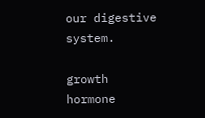our digestive system.

growth hormone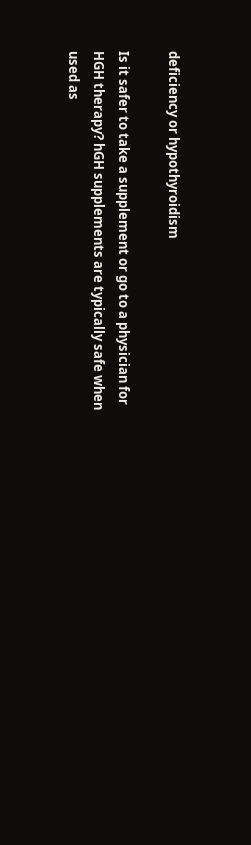deficiency or hypothyroidism

Is it safer to take a supplement or go to a physician for HGH therapy? hGH supplements are typically safe when used as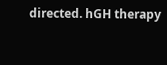directed. hGH therapy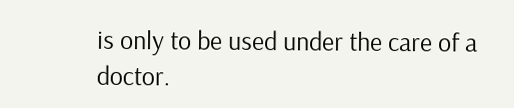is only to be used under the care of a doctor.